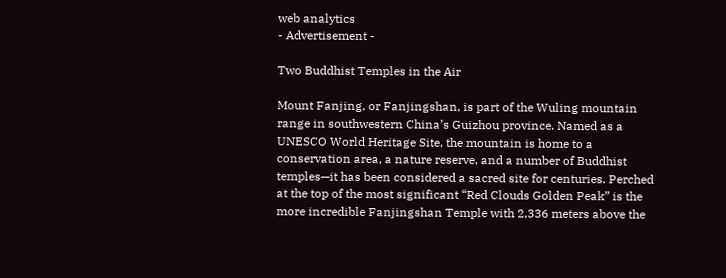web analytics
- Advertisement -

Two Buddhist Temples in the Air

Mount Fanjing, or Fanjingshan, is part of the Wuling mountain range in southwestern China’s Guizhou province. Named as a UNESCO World Heritage Site, the mountain is home to a conservation area, a nature reserve, and a number of Buddhist temples—it has been considered a sacred site for centuries. Perched at the top of the most significant “Red Clouds Golden Peak” is the more incredible Fanjingshan Temple with 2,336 meters above the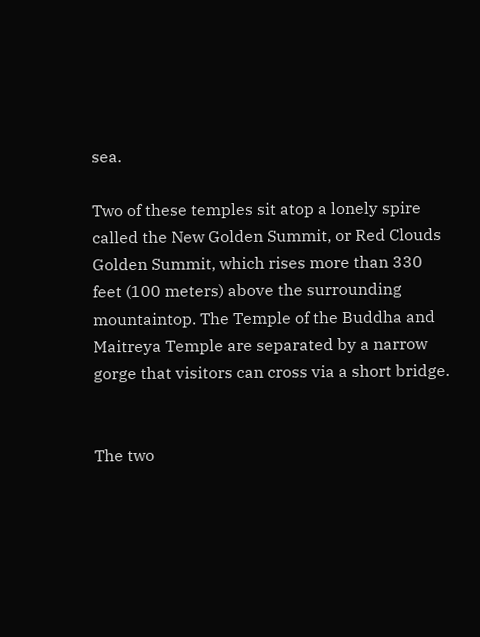sea.

Two of these temples sit atop a lonely spire called the New Golden Summit, or Red Clouds Golden Summit, which rises more than 330 feet (100 meters) above the surrounding mountaintop. The Temple of the Buddha and Maitreya Temple are separated by a narrow gorge that visitors can cross via a short bridge.


The two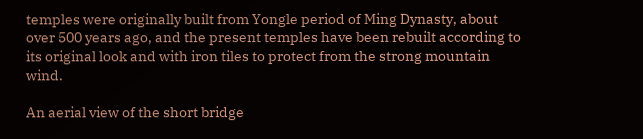temples were originally built from Yongle period of Ming Dynasty, about over 500 years ago, and the present temples have been rebuilt according to its original look and with iron tiles to protect from the strong mountain wind.

An aerial view of the short bridge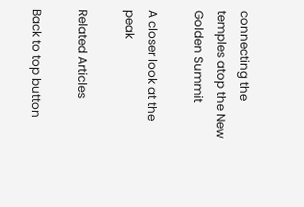connecting the temples atop the New Golden Summit

A closer look at the peak

Related Articles

Back to top button